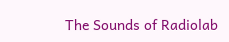The Sounds of Radiolab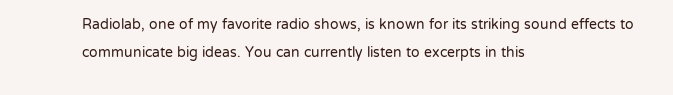Radiolab, one of my favorite radio shows, is known for its striking sound effects to communicate big ideas. You can currently listen to excerpts in this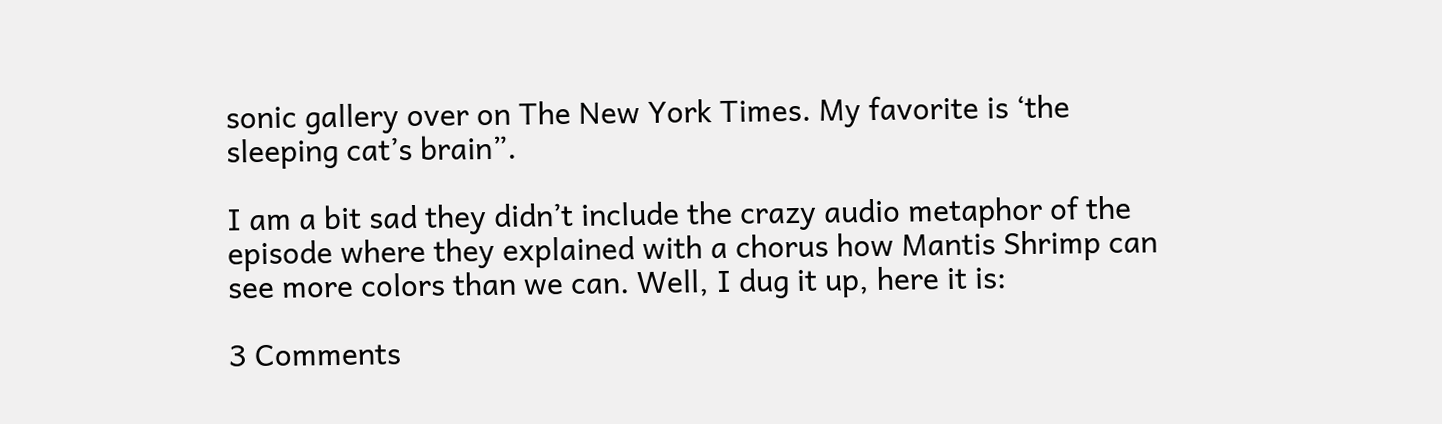sonic gallery over on The New York Times. My favorite is ‘the sleeping cat’s brain”.

I am a bit sad they didn’t include the crazy audio metaphor of the episode where they explained with a chorus how Mantis Shrimp can see more colors than we can. Well, I dug it up, here it is:

3 Comments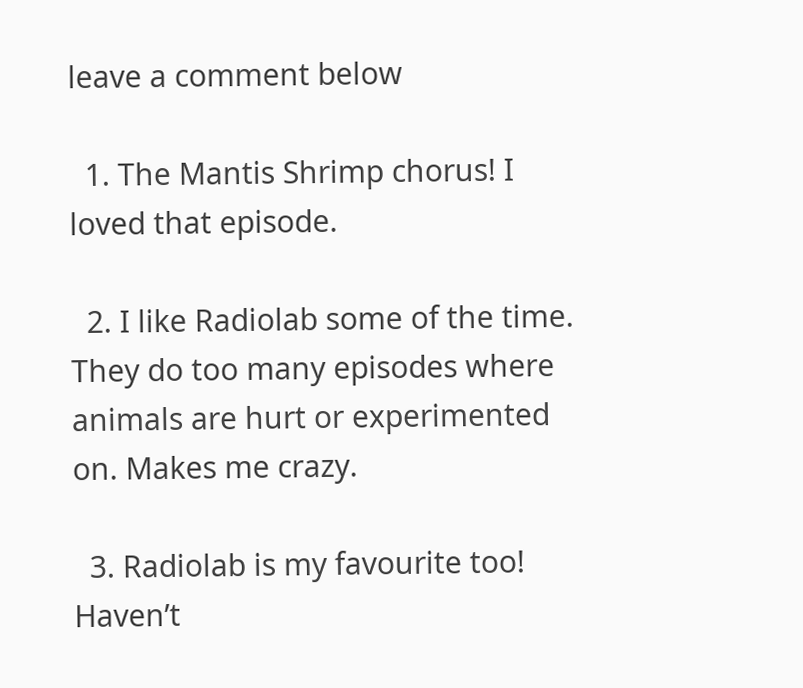leave a comment below

  1. The Mantis Shrimp chorus! I loved that episode.

  2. I like Radiolab some of the time. They do too many episodes where animals are hurt or experimented on. Makes me crazy.

  3. Radiolab is my favourite too! Haven’t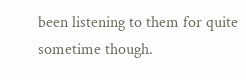been listening to them for quite sometime though.